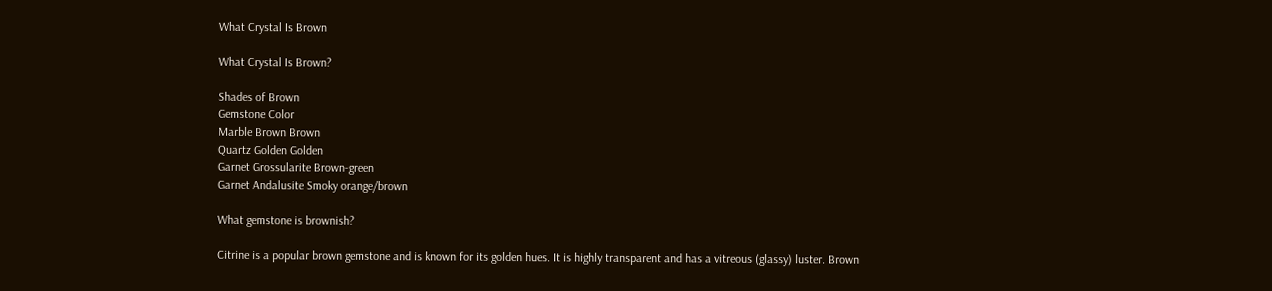What Crystal Is Brown

What Crystal Is Brown?

Shades of Brown
Gemstone Color
Marble Brown Brown
Quartz Golden Golden
Garnet Grossularite Brown-green
Garnet Andalusite Smoky orange/brown

What gemstone is brownish?

Citrine is a popular brown gemstone and is known for its golden hues. It is highly transparent and has a vitreous (glassy) luster. Brown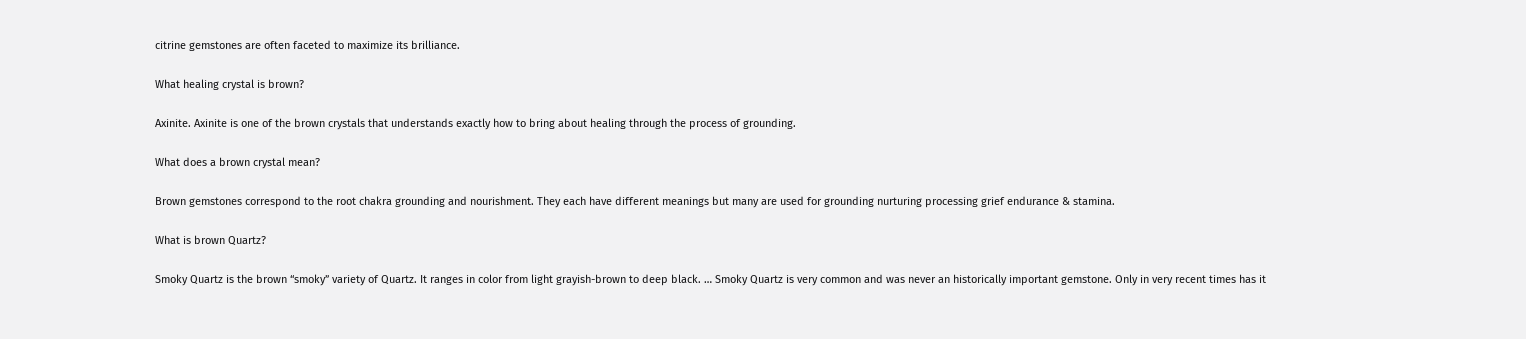citrine gemstones are often faceted to maximize its brilliance.

What healing crystal is brown?

Axinite. Axinite is one of the brown crystals that understands exactly how to bring about healing through the process of grounding.

What does a brown crystal mean?

Brown gemstones correspond to the root chakra grounding and nourishment. They each have different meanings but many are used for grounding nurturing processing grief endurance & stamina.

What is brown Quartz?

Smoky Quartz is the brown “smoky” variety of Quartz. It ranges in color from light grayish-brown to deep black. … Smoky Quartz is very common and was never an historically important gemstone. Only in very recent times has it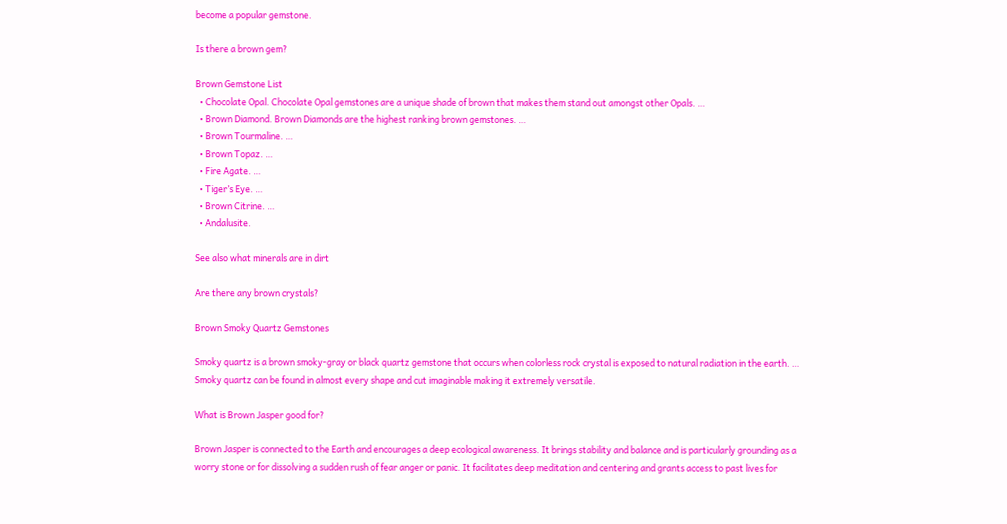become a popular gemstone.

Is there a brown gem?

Brown Gemstone List
  • Chocolate Opal. Chocolate Opal gemstones are a unique shade of brown that makes them stand out amongst other Opals. …
  • Brown Diamond. Brown Diamonds are the highest ranking brown gemstones. …
  • Brown Tourmaline. …
  • Brown Topaz. …
  • Fire Agate. …
  • Tiger’s Eye. …
  • Brown Citrine. …
  • Andalusite.

See also what minerals are in dirt

Are there any brown crystals?

Brown Smoky Quartz Gemstones

Smoky quartz is a brown smoky-gray or black quartz gemstone that occurs when colorless rock crystal is exposed to natural radiation in the earth. … Smoky quartz can be found in almost every shape and cut imaginable making it extremely versatile.

What is Brown Jasper good for?

Brown Jasper is connected to the Earth and encourages a deep ecological awareness. It brings stability and balance and is particularly grounding as a worry stone or for dissolving a sudden rush of fear anger or panic. It facilitates deep meditation and centering and grants access to past lives for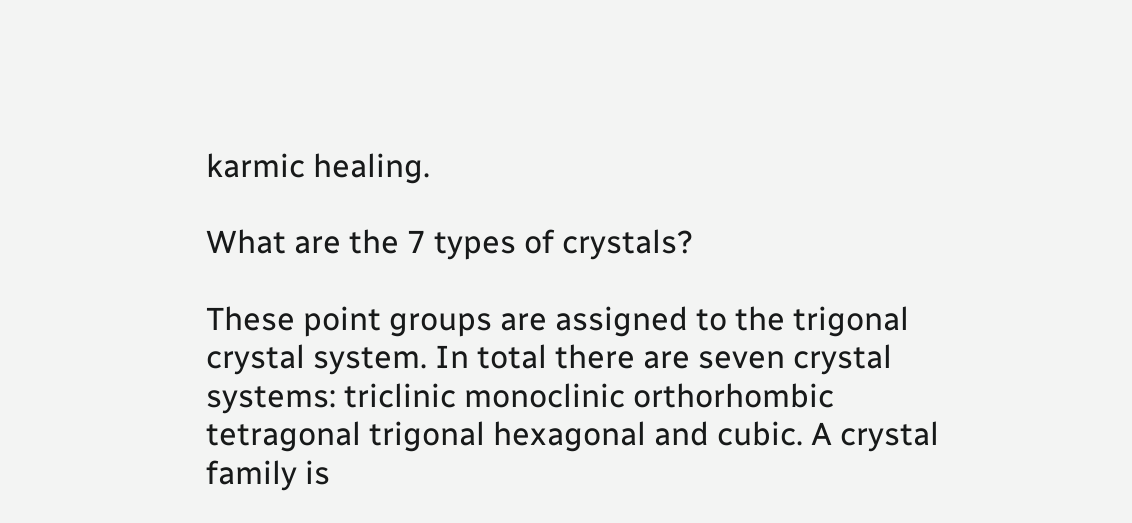karmic healing.

What are the 7 types of crystals?

These point groups are assigned to the trigonal crystal system. In total there are seven crystal systems: triclinic monoclinic orthorhombic tetragonal trigonal hexagonal and cubic. A crystal family is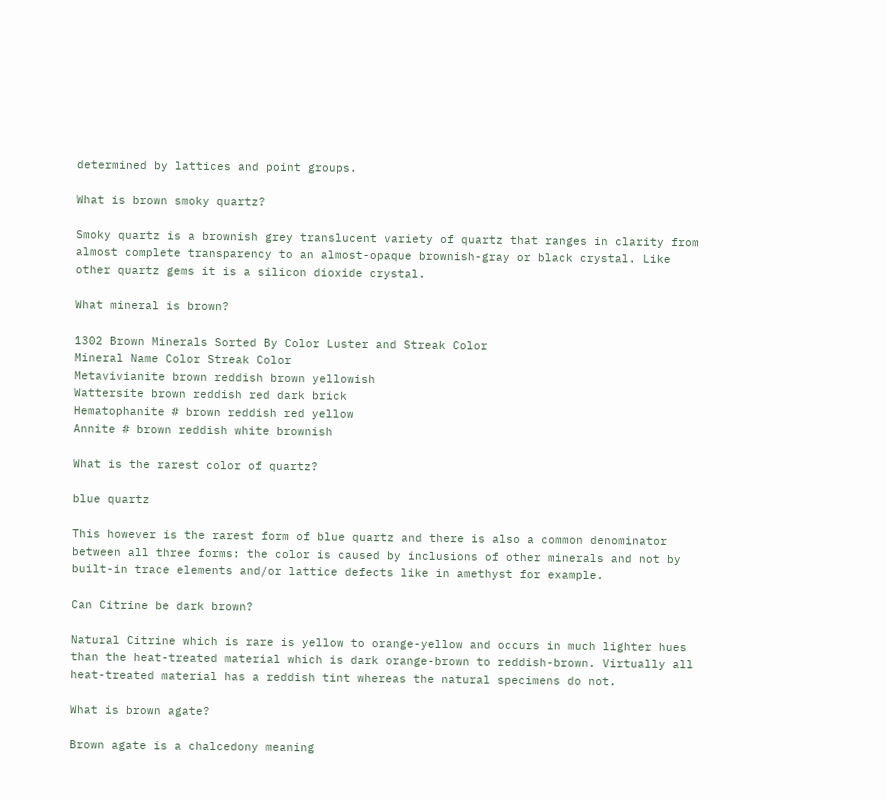determined by lattices and point groups.

What is brown smoky quartz?

Smoky quartz is a brownish grey translucent variety of quartz that ranges in clarity from almost complete transparency to an almost-opaque brownish-gray or black crystal. Like other quartz gems it is a silicon dioxide crystal.

What mineral is brown?

1302 Brown Minerals Sorted By Color Luster and Streak Color
Mineral Name Color Streak Color
Metavivianite brown reddish brown yellowish
Wattersite brown reddish red dark brick
Hematophanite # brown reddish red yellow
Annite # brown reddish white brownish

What is the rarest color of quartz?

blue quartz

This however is the rarest form of blue quartz and there is also a common denominator between all three forms: the color is caused by inclusions of other minerals and not by built-in trace elements and/or lattice defects like in amethyst for example.

Can Citrine be dark brown?

Natural Citrine which is rare is yellow to orange-yellow and occurs in much lighter hues than the heat-treated material which is dark orange-brown to reddish-brown. Virtually all heat-treated material has a reddish tint whereas the natural specimens do not.

What is brown agate?

Brown agate is a chalcedony meaning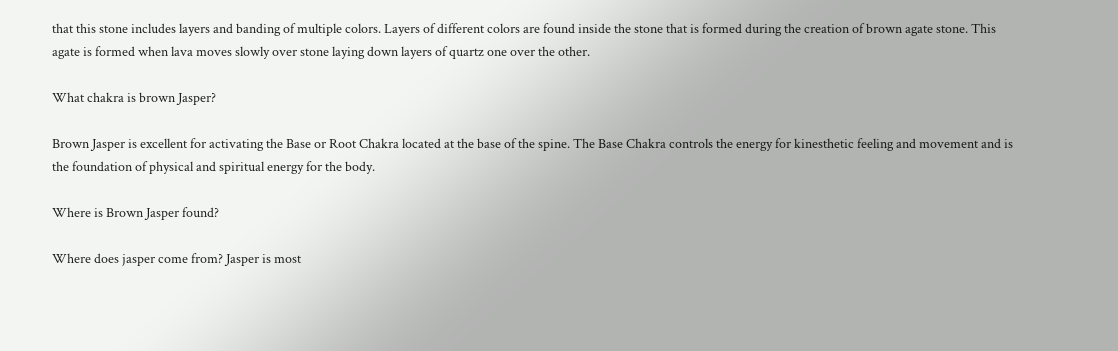that this stone includes layers and banding of multiple colors. Layers of different colors are found inside the stone that is formed during the creation of brown agate stone. This agate is formed when lava moves slowly over stone laying down layers of quartz one over the other.

What chakra is brown Jasper?

Brown Jasper is excellent for activating the Base or Root Chakra located at the base of the spine. The Base Chakra controls the energy for kinesthetic feeling and movement and is the foundation of physical and spiritual energy for the body.

Where is Brown Jasper found?

Where does jasper come from? Jasper is most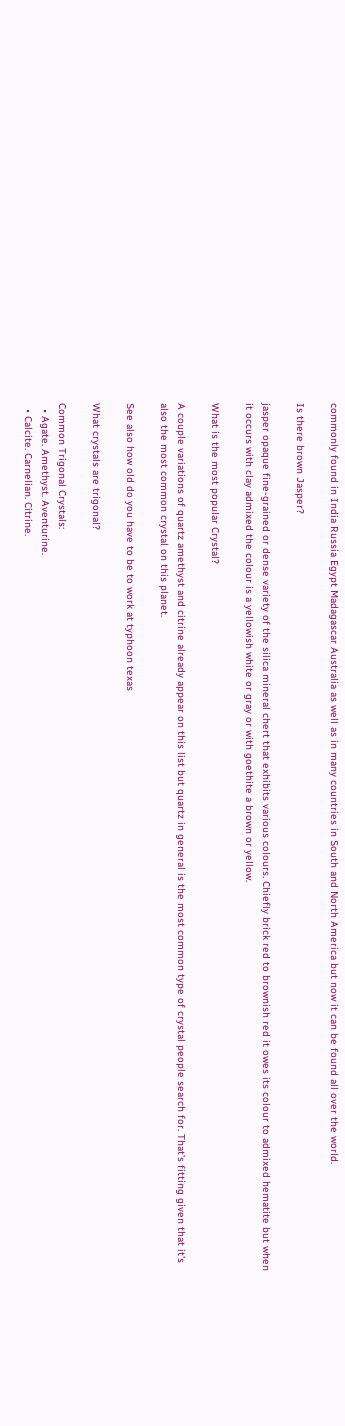commonly found in India Russia Egypt Madagascar Australia as well as in many countries in South and North America but now it can be found all over the world.

Is there brown Jasper?

jasper opaque fine-grained or dense variety of the silica mineral chert that exhibits various colours. Chiefly brick red to brownish red it owes its colour to admixed hematite but when it occurs with clay admixed the colour is a yellowish white or gray or with goethite a brown or yellow.

What is the most popular Crystal?

A couple variations of quartz amethyst and citrine already appear on this list but quartz in general is the most common type of crystal people search for. That’s fitting given that it’s also the most common crystal on this planet.

See also how old do you have to be to work at typhoon texas

What crystals are trigonal?

Common Trigonal Crystals:
  • Agate. Amethyst. Aventurine.
  • Calcite. Carnelian. Citrine.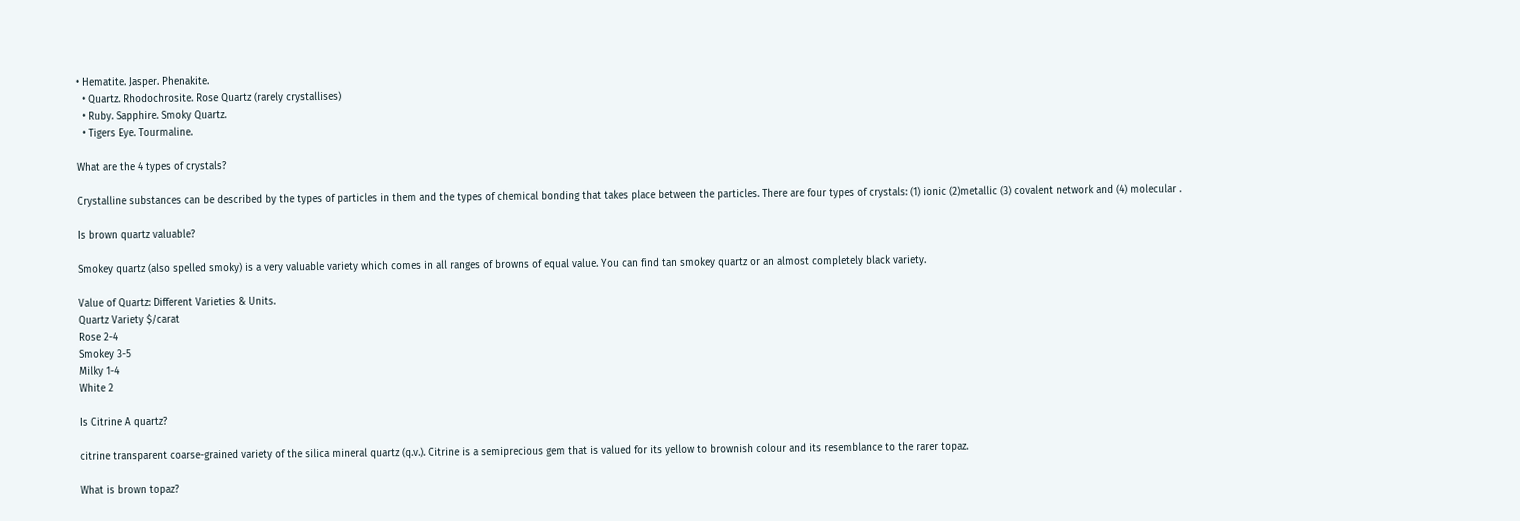• Hematite. Jasper. Phenakite.
  • Quartz. Rhodochrosite. Rose Quartz (rarely crystallises)
  • Ruby. Sapphire. Smoky Quartz.
  • Tigers Eye. Tourmaline.

What are the 4 types of crystals?

Crystalline substances can be described by the types of particles in them and the types of chemical bonding that takes place between the particles. There are four types of crystals: (1) ionic (2)metallic (3) covalent network and (4) molecular .

Is brown quartz valuable?

Smokey quartz (also spelled smoky) is a very valuable variety which comes in all ranges of browns of equal value. You can find tan smokey quartz or an almost completely black variety.

Value of Quartz: Different Varieties & Units.
Quartz Variety $/carat
Rose 2-4
Smokey 3-5
Milky 1-4
White 2

Is Citrine A quartz?

citrine transparent coarse-grained variety of the silica mineral quartz (q.v.). Citrine is a semiprecious gem that is valued for its yellow to brownish colour and its resemblance to the rarer topaz.

What is brown topaz?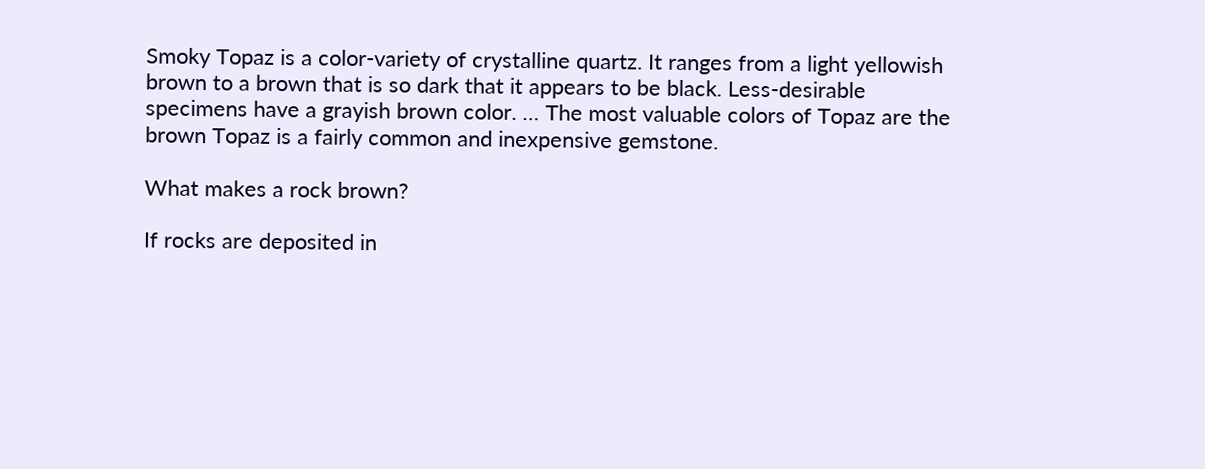Smoky Topaz is a color-variety of crystalline quartz. It ranges from a light yellowish brown to a brown that is so dark that it appears to be black. Less-desirable specimens have a grayish brown color. … The most valuable colors of Topaz are the brown Topaz is a fairly common and inexpensive gemstone.

What makes a rock brown?

If rocks are deposited in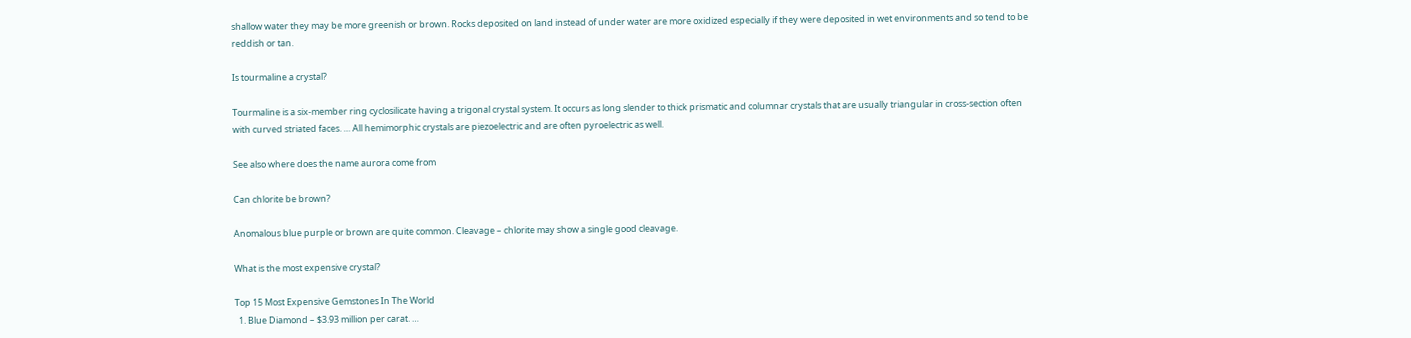shallow water they may be more greenish or brown. Rocks deposited on land instead of under water are more oxidized especially if they were deposited in wet environments and so tend to be reddish or tan.

Is tourmaline a crystal?

Tourmaline is a six-member ring cyclosilicate having a trigonal crystal system. It occurs as long slender to thick prismatic and columnar crystals that are usually triangular in cross-section often with curved striated faces. … All hemimorphic crystals are piezoelectric and are often pyroelectric as well.

See also where does the name aurora come from

Can chlorite be brown?

Anomalous blue purple or brown are quite common. Cleavage – chlorite may show a single good cleavage.

What is the most expensive crystal?

Top 15 Most Expensive Gemstones In The World
  1. Blue Diamond – $3.93 million per carat. …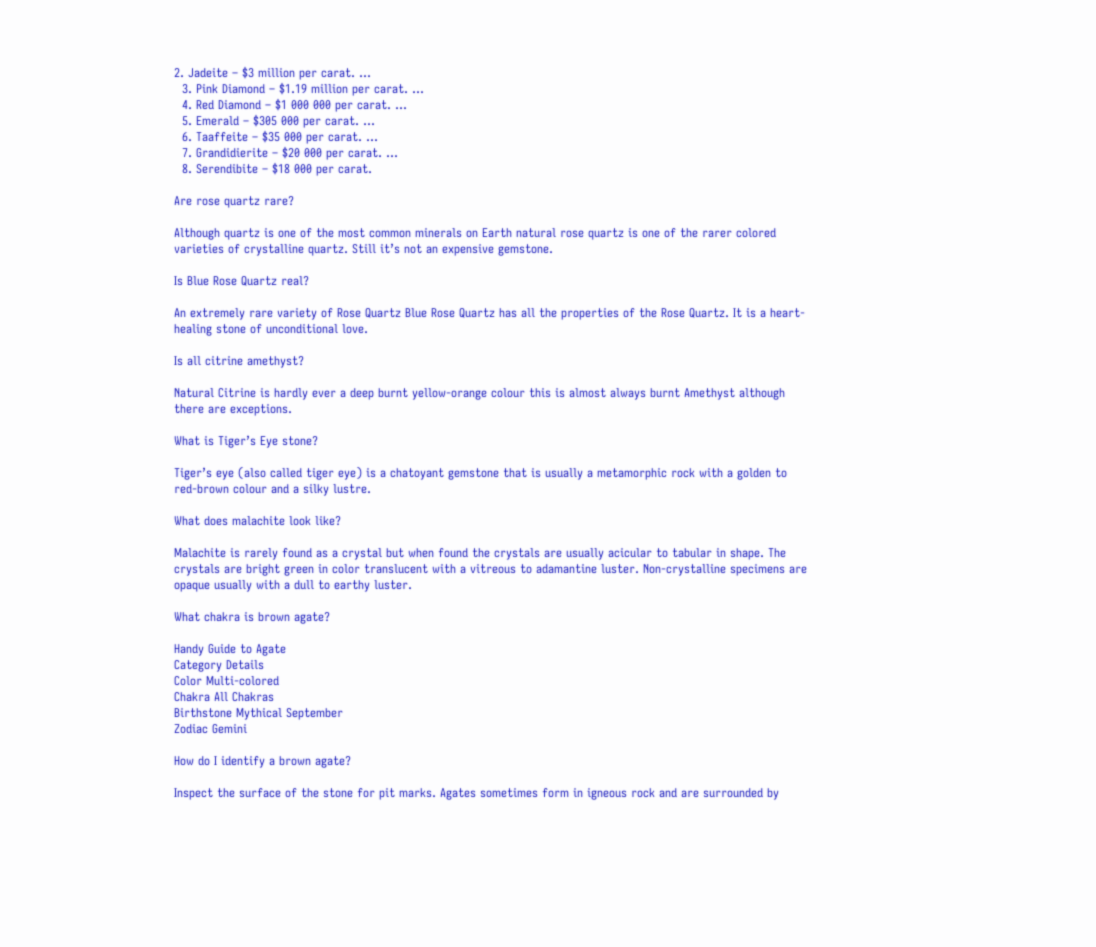2. Jadeite – $3 million per carat. …
  3. Pink Diamond – $1.19 million per carat. …
  4. Red Diamond – $1 000 000 per carat. …
  5. Emerald – $305 000 per carat. …
  6. Taaffeite – $35 000 per carat. …
  7. Grandidierite – $20 000 per carat. …
  8. Serendibite – $18 000 per carat.

Are rose quartz rare?

Although quartz is one of the most common minerals on Earth natural rose quartz is one of the rarer colored varieties of crystalline quartz. Still it’s not an expensive gemstone.

Is Blue Rose Quartz real?

An extremely rare variety of Rose Quartz Blue Rose Quartz has all the properties of the Rose Quartz. It is a heart-healing stone of unconditional love.

Is all citrine amethyst?

Natural Citrine is hardly ever a deep burnt yellow-orange colour this is almost always burnt Amethyst although there are exceptions.

What is Tiger’s Eye stone?

Tiger’s eye (also called tiger eye) is a chatoyant gemstone that is usually a metamorphic rock with a golden to red-brown colour and a silky lustre.

What does malachite look like?

Malachite is rarely found as a crystal but when found the crystals are usually acicular to tabular in shape. The crystals are bright green in color translucent with a vitreous to adamantine luster. Non-crystalline specimens are opaque usually with a dull to earthy luster.

What chakra is brown agate?

Handy Guide to Agate
Category Details
Color Multi-colored
Chakra All Chakras
Birthstone Mythical September
Zodiac Gemini

How do I identify a brown agate?

Inspect the surface of the stone for pit marks. Agates sometimes form in igneous rock and are surrounded by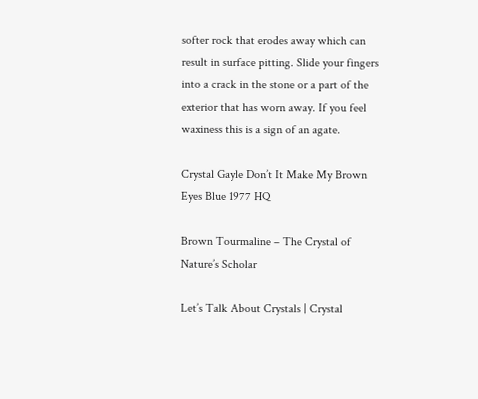softer rock that erodes away which can result in surface pitting. Slide your fingers into a crack in the stone or a part of the exterior that has worn away. If you feel waxiness this is a sign of an agate.

Crystal Gayle Don’t It Make My Brown Eyes Blue 1977 HQ

Brown Tourmaline – The Crystal of Nature’s Scholar

Let’s Talk About Crystals | Crystal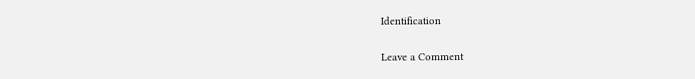Identification


Leave a Comment